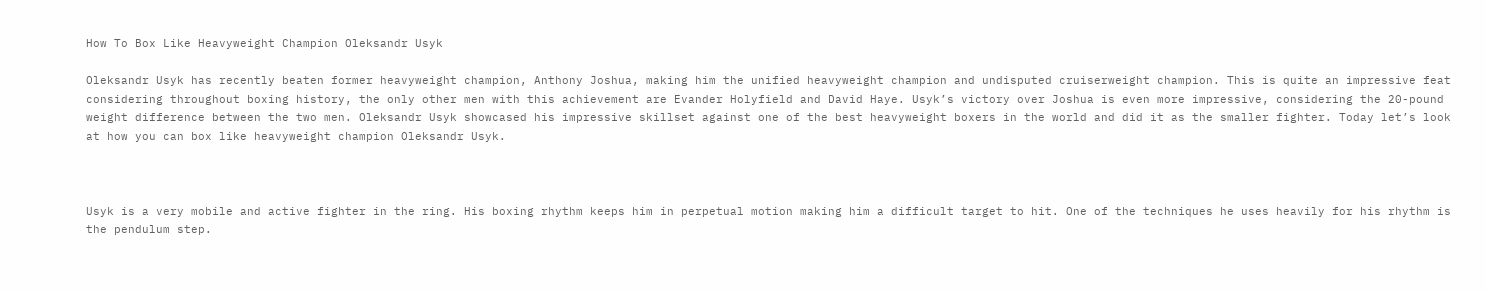How To Box Like Heavyweight Champion Oleksandr Usyk

Oleksandr Usyk has recently beaten former heavyweight champion, Anthony Joshua, making him the unified heavyweight champion and undisputed cruiserweight champion. This is quite an impressive feat considering throughout boxing history, the only other men with this achievement are Evander Holyfield and David Haye. Usyk’s victory over Joshua is even more impressive, considering the 20-pound weight difference between the two men. Oleksandr Usyk showcased his impressive skillset against one of the best heavyweight boxers in the world and did it as the smaller fighter. Today let’s look at how you can box like heavyweight champion Oleksandr Usyk.



Usyk is a very mobile and active fighter in the ring. His boxing rhythm keeps him in perpetual motion making him a difficult target to hit. One of the techniques he uses heavily for his rhythm is the pendulum step.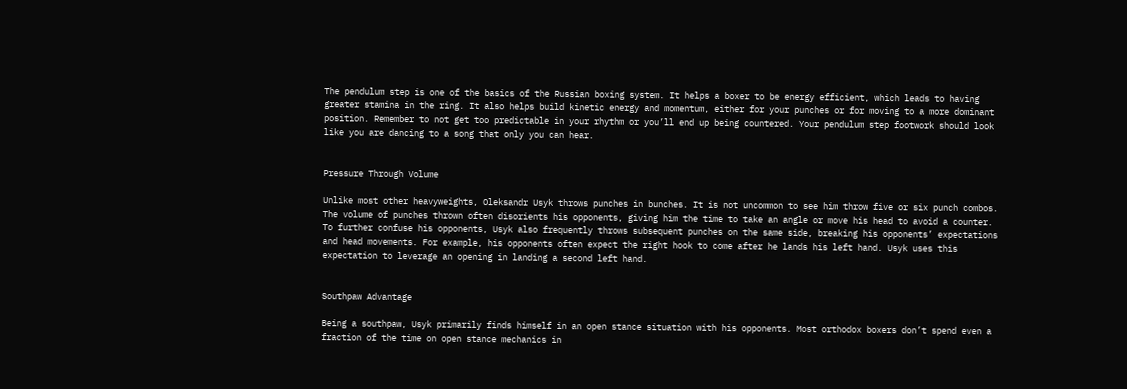The pendulum step is one of the basics of the Russian boxing system. It helps a boxer to be energy efficient, which leads to having greater stamina in the ring. It also helps build kinetic energy and momentum, either for your punches or for moving to a more dominant position. Remember to not get too predictable in your rhythm or you’ll end up being countered. Your pendulum step footwork should look like you are dancing to a song that only you can hear.


Pressure Through Volume

Unlike most other heavyweights, Oleksandr Usyk throws punches in bunches. It is not uncommon to see him throw five or six punch combos. The volume of punches thrown often disorients his opponents, giving him the time to take an angle or move his head to avoid a counter. To further confuse his opponents, Usyk also frequently throws subsequent punches on the same side, breaking his opponents’ expectations and head movements. For example, his opponents often expect the right hook to come after he lands his left hand. Usyk uses this expectation to leverage an opening in landing a second left hand.


Southpaw Advantage

Being a southpaw, Usyk primarily finds himself in an open stance situation with his opponents. Most orthodox boxers don’t spend even a fraction of the time on open stance mechanics in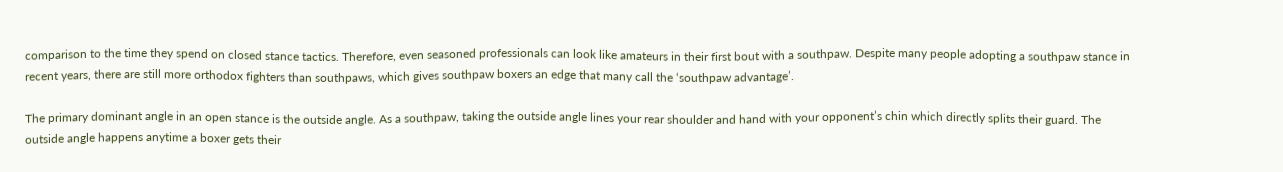comparison to the time they spend on closed stance tactics. Therefore, even seasoned professionals can look like amateurs in their first bout with a southpaw. Despite many people adopting a southpaw stance in recent years, there are still more orthodox fighters than southpaws, which gives southpaw boxers an edge that many call the ‘southpaw advantage’.

The primary dominant angle in an open stance is the outside angle. As a southpaw, taking the outside angle lines your rear shoulder and hand with your opponent’s chin which directly splits their guard. The outside angle happens anytime a boxer gets their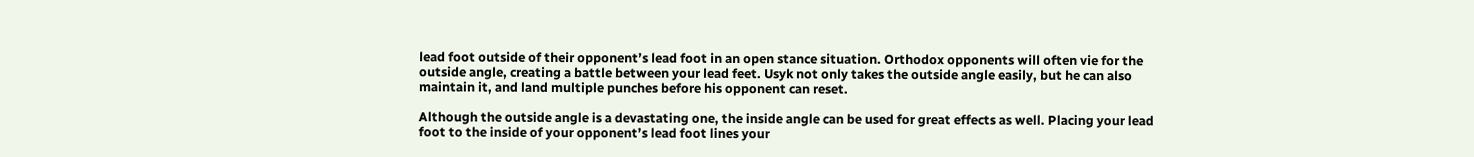lead foot outside of their opponent’s lead foot in an open stance situation. Orthodox opponents will often vie for the outside angle, creating a battle between your lead feet. Usyk not only takes the outside angle easily, but he can also maintain it, and land multiple punches before his opponent can reset.

Although the outside angle is a devastating one, the inside angle can be used for great effects as well. Placing your lead foot to the inside of your opponent’s lead foot lines your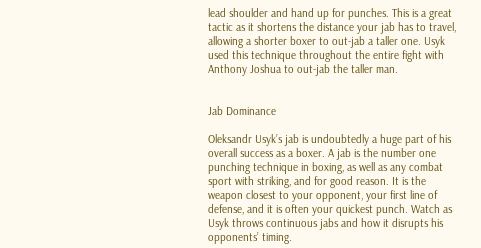lead shoulder and hand up for punches. This is a great tactic as it shortens the distance your jab has to travel, allowing a shorter boxer to out-jab a taller one. Usyk used this technique throughout the entire fight with Anthony Joshua to out-jab the taller man.


Jab Dominance

Oleksandr Usyk’s jab is undoubtedly a huge part of his overall success as a boxer. A jab is the number one punching technique in boxing, as well as any combat sport with striking, and for good reason. It is the weapon closest to your opponent, your first line of defense, and it is often your quickest punch. Watch as Usyk throws continuous jabs and how it disrupts his opponents’ timing.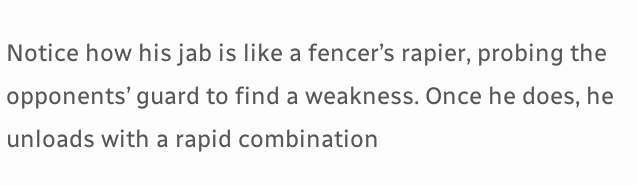Notice how his jab is like a fencer’s rapier, probing the opponents’ guard to find a weakness. Once he does, he unloads with a rapid combination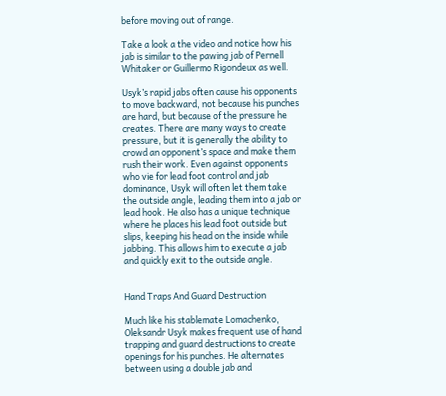before moving out of range.

Take a look a the video and notice how his jab is similar to the pawing jab of Pernell Whitaker or Guillermo Rigondeux as well.

Usyk’s rapid jabs often cause his opponents to move backward, not because his punches are hard, but because of the pressure he creates. There are many ways to create pressure, but it is generally the ability to crowd an opponent’s space and make them rush their work. Even against opponents who vie for lead foot control and jab dominance, Usyk will often let them take the outside angle, leading them into a jab or lead hook. He also has a unique technique where he places his lead foot outside but slips, keeping his head on the inside while jabbing. This allows him to execute a jab and quickly exit to the outside angle.


Hand Traps And Guard Destruction

Much like his stablemate Lomachenko, Oleksandr Usyk makes frequent use of hand trapping and guard destructions to create openings for his punches. He alternates between using a double jab and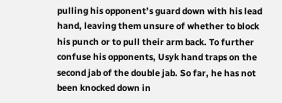pulling his opponent’s guard down with his lead hand, leaving them unsure of whether to block his punch or to pull their arm back. To further confuse his opponents, Usyk hand traps on the second jab of the double jab. So far, he has not been knocked down in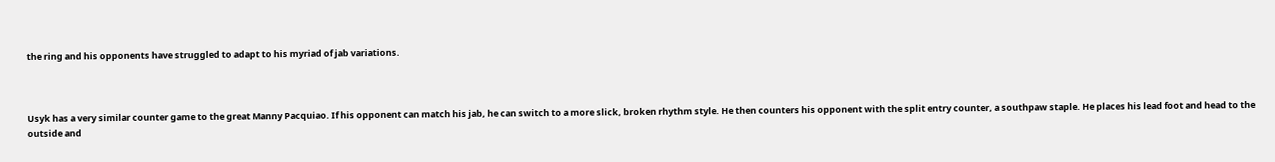the ring and his opponents have struggled to adapt to his myriad of jab variations.



Usyk has a very similar counter game to the great Manny Pacquiao. If his opponent can match his jab, he can switch to a more slick, broken rhythm style. He then counters his opponent with the split entry counter, a southpaw staple. He places his lead foot and head to the outside and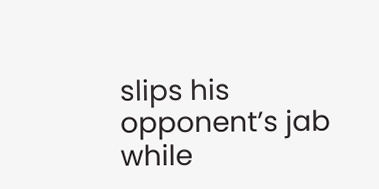slips his opponent’s jab while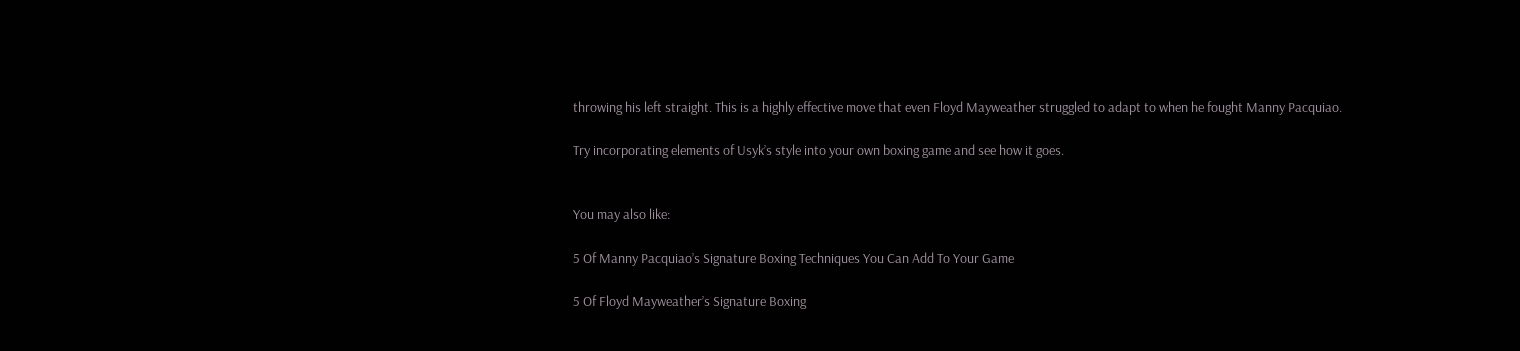throwing his left straight. This is a highly effective move that even Floyd Mayweather struggled to adapt to when he fought Manny Pacquiao.

Try incorporating elements of Usyk’s style into your own boxing game and see how it goes.


You may also like:

5 Of Manny Pacquiao’s Signature Boxing Techniques You Can Add To Your Game

5 Of Floyd Mayweather’s Signature Boxing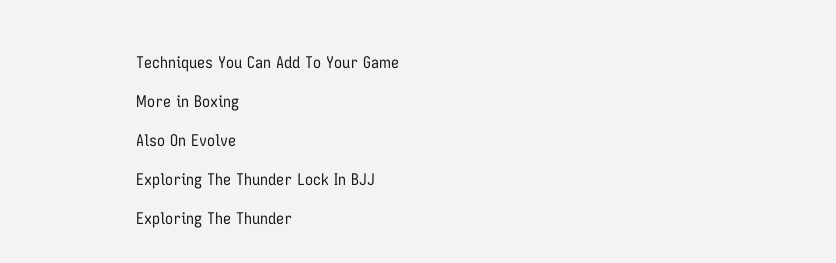Techniques You Can Add To Your Game

More in Boxing

Also On Evolve

Exploring The Thunder Lock In BJJ

Exploring The Thunder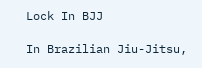Lock In BJJ

In Brazilian Jiu-Jitsu,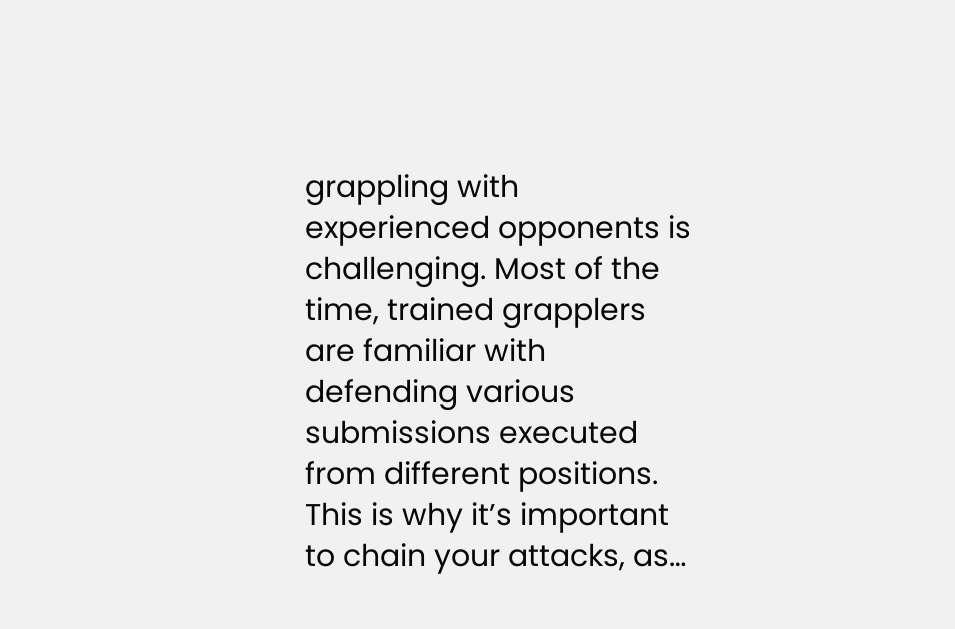grappling with experienced opponents is challenging. Most of the time, trained grapplers are familiar with defending various submissions executed from different positions. This is why it’s important to chain your attacks, as…